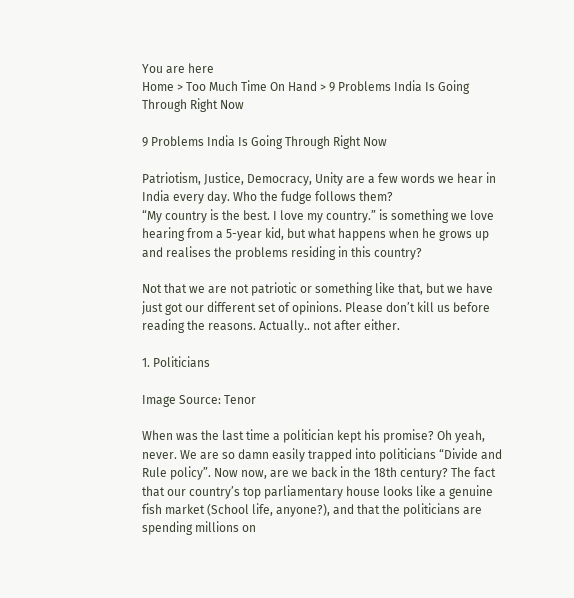You are here
Home > Too Much Time On Hand > 9 Problems India Is Going Through Right Now

9 Problems India Is Going Through Right Now

Patriotism, Justice, Democracy, Unity are a few words we hear in India every day. Who the fudge follows them?
“My country is the best. I love my country.” is something we love hearing from a 5-year kid, but what happens when he grows up and realises the problems residing in this country?

Not that we are not patriotic or something like that, but we have just got our different set of opinions. Please don’t kill us before reading the reasons. Actually.. not after either.

1. Politicians

Image Source: Tenor

When was the last time a politician kept his promise? Oh yeah, never. We are so damn easily trapped into politicians “Divide and Rule policy”. Now now, are we back in the 18th century? The fact that our country’s top parliamentary house looks like a genuine fish market (School life, anyone?), and that the politicians are spending millions on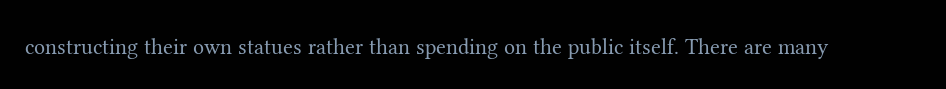constructing their own statues rather than spending on the public itself. There are many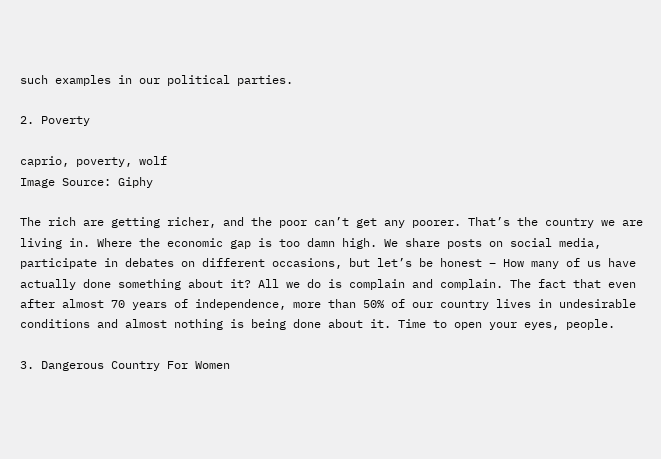such examples in our political parties.

2. Poverty

caprio, poverty, wolf
Image Source: Giphy

The rich are getting richer, and the poor can’t get any poorer. That’s the country we are living in. Where the economic gap is too damn high. We share posts on social media, participate in debates on different occasions, but let’s be honest – How many of us have actually done something about it? All we do is complain and complain. The fact that even after almost 70 years of independence, more than 50% of our country lives in undesirable conditions and almost nothing is being done about it. Time to open your eyes, people.

3. Dangerous Country For Women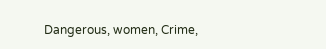Dangerous, women, Crime,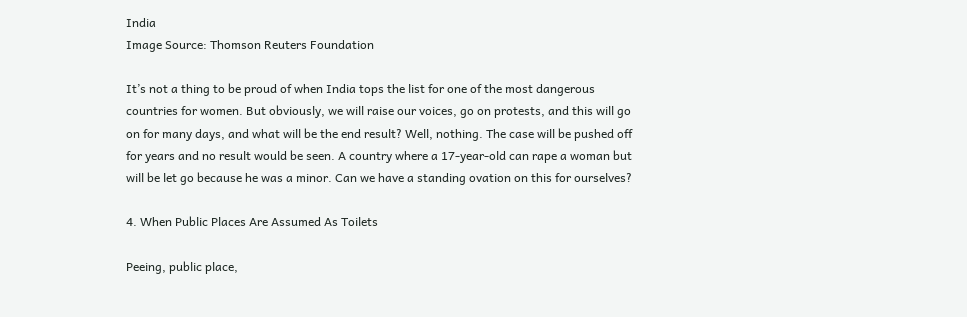India
Image Source: Thomson Reuters Foundation

It’s not a thing to be proud of when India tops the list for one of the most dangerous countries for women. But obviously, we will raise our voices, go on protests, and this will go on for many days, and what will be the end result? Well, nothing. The case will be pushed off for years and no result would be seen. A country where a 17-year-old can rape a woman but will be let go because he was a minor. Can we have a standing ovation on this for ourselves?

4. When Public Places Are Assumed As Toilets

Peeing, public place,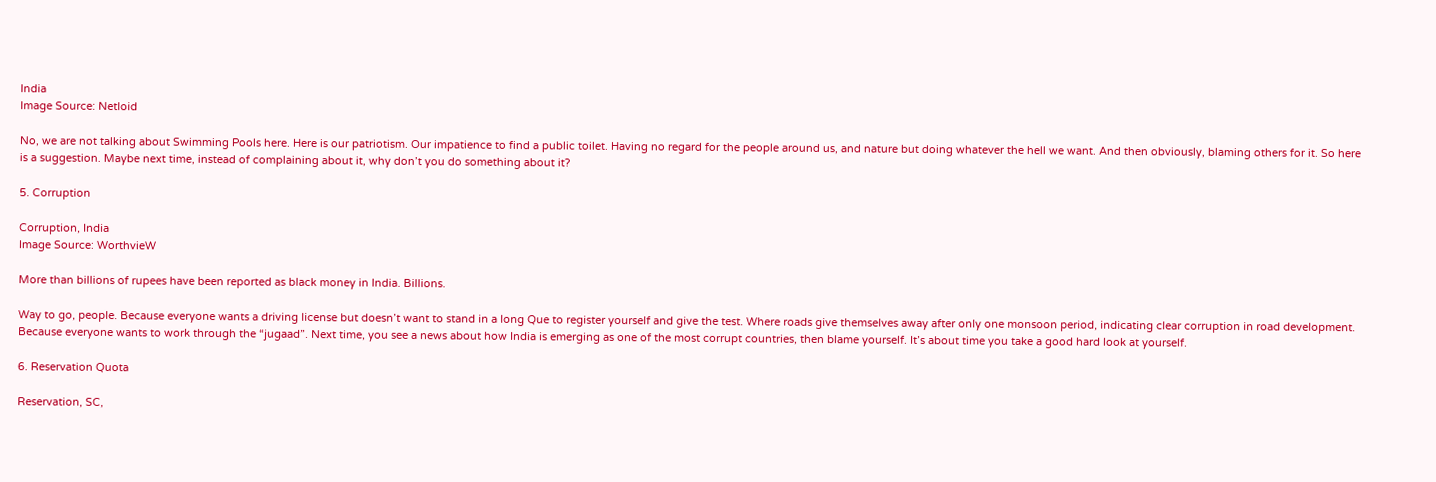India
Image Source: Netloid

No, we are not talking about Swimming Pools here. Here is our patriotism. Our impatience to find a public toilet. Having no regard for the people around us, and nature but doing whatever the hell we want. And then obviously, blaming others for it. So here is a suggestion. Maybe next time, instead of complaining about it, why don’t you do something about it?

5. Corruption

Corruption, India
Image Source: WorthvieW

More than billions of rupees have been reported as black money in India. Billions.

Way to go, people. Because everyone wants a driving license but doesn’t want to stand in a long Que to register yourself and give the test. Where roads give themselves away after only one monsoon period, indicating clear corruption in road development. Because everyone wants to work through the “jugaad”. Next time, you see a news about how India is emerging as one of the most corrupt countries, then blame yourself. It’s about time you take a good hard look at yourself.

6. Reservation Quota

Reservation, SC,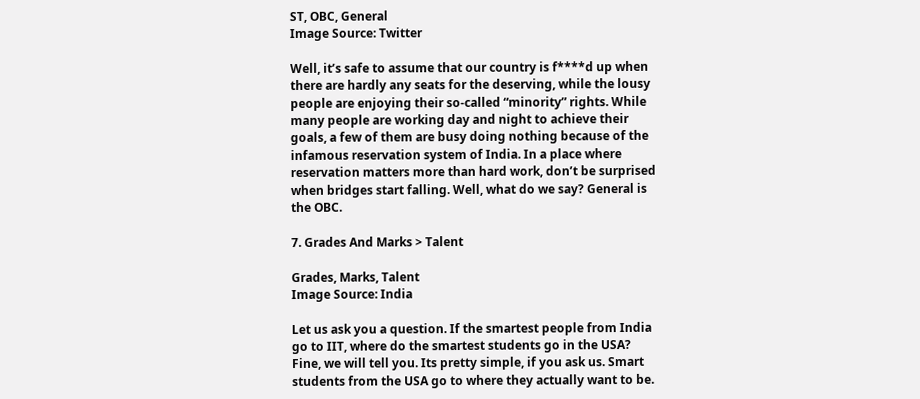ST, OBC, General
Image Source: Twitter

Well, it’s safe to assume that our country is f****d up when there are hardly any seats for the deserving, while the lousy people are enjoying their so-called “minority” rights. While many people are working day and night to achieve their goals, a few of them are busy doing nothing because of the infamous reservation system of India. In a place where reservation matters more than hard work, don’t be surprised when bridges start falling. Well, what do we say? General is the OBC.

7. Grades And Marks > Talent

Grades, Marks, Talent
Image Source: India

Let us ask you a question. If the smartest people from India go to IIT, where do the smartest students go in the USA?
Fine, we will tell you. Its pretty simple, if you ask us. Smart students from the USA go to where they actually want to be.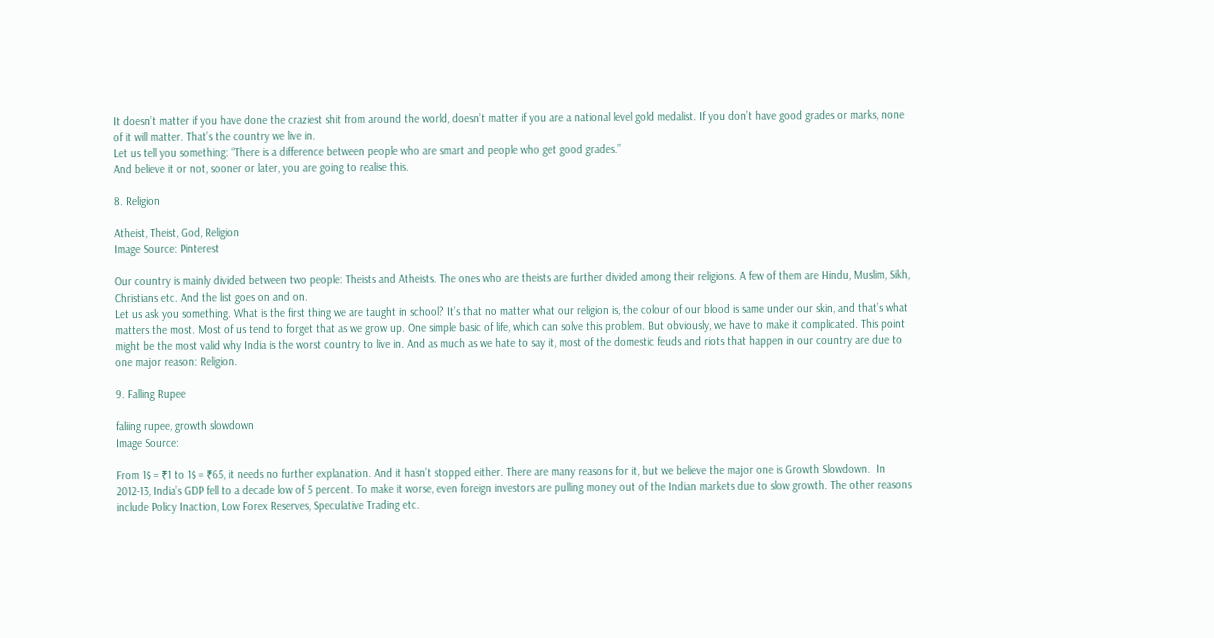It doesn’t matter if you have done the craziest shit from around the world, doesn’t matter if you are a national level gold medalist. If you don’t have good grades or marks, none of it will matter. That’s the country we live in.
Let us tell you something: “There is a difference between people who are smart and people who get good grades.”
And believe it or not, sooner or later, you are going to realise this.

8. Religion

Atheist, Theist, God, Religion
Image Source: Pinterest

Our country is mainly divided between two people: Theists and Atheists. The ones who are theists are further divided among their religions. A few of them are Hindu, Muslim, Sikh, Christians etc. And the list goes on and on.
Let us ask you something. What is the first thing we are taught in school? It’s that no matter what our religion is, the colour of our blood is same under our skin, and that’s what matters the most. Most of us tend to forget that as we grow up. One simple basic of life, which can solve this problem. But obviously, we have to make it complicated. This point might be the most valid why India is the worst country to live in. And as much as we hate to say it, most of the domestic feuds and riots that happen in our country are due to one major reason: Religion.

9. Falling Rupee

faliing rupee, growth slowdown
Image Source:

From 1$ = ₹1 to 1$ = ₹65, it needs no further explanation. And it hasn’t stopped either. There are many reasons for it, but we believe the major one is Growth Slowdown.  In 2012-13, India’s GDP fell to a decade low of 5 percent. To make it worse, even foreign investors are pulling money out of the Indian markets due to slow growth. The other reasons include Policy Inaction, Low Forex Reserves, Speculative Trading etc.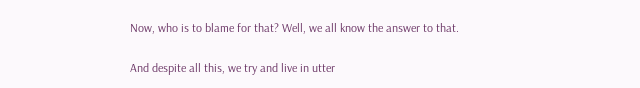Now, who is to blame for that? Well, we all know the answer to that.

And despite all this, we try and live in utter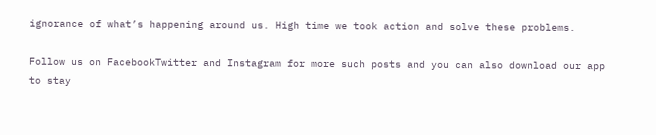ignorance of what’s happening around us. High time we took action and solve these problems.

Follow us on FacebookTwitter and Instagram for more such posts and you can also download our app to stay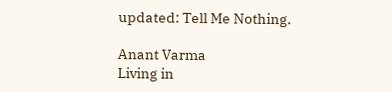updated: Tell Me Nothing.

Anant Varma
Living in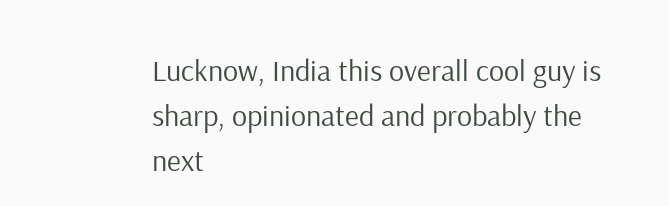Lucknow, India this overall cool guy is sharp, opinionated and probably the next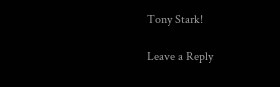Tony Stark!

Leave a Reply